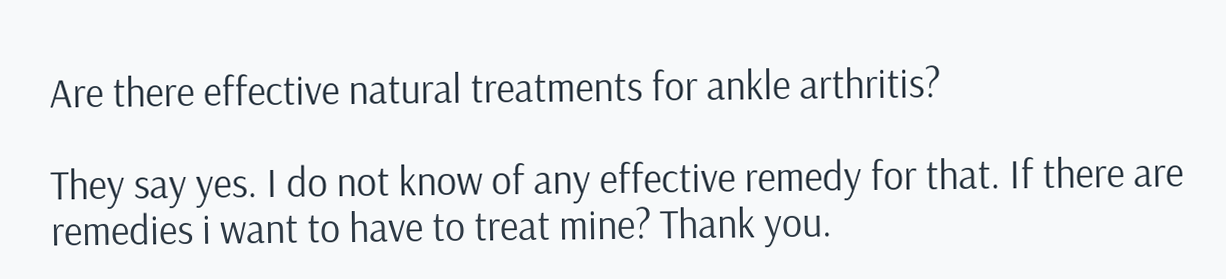Are there effective natural treatments for ankle arthritis?

They say yes. I do not know of any effective remedy for that. If there are remedies i want to have to treat mine? Thank you.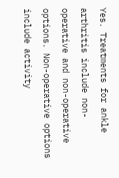Yes. Treatments for ankle arthritis include non-operative and non-operative options. Non-operative options include activity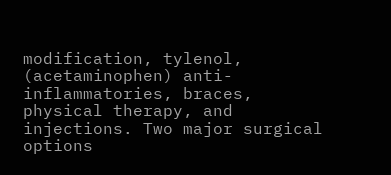modification, tylenol, (acetaminophen) anti-inflammatories, braces, physical therapy, and injections. Two major surgical options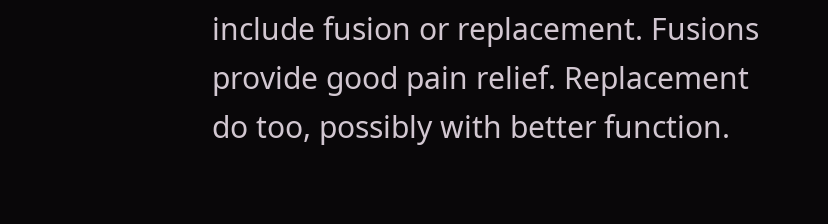include fusion or replacement. Fusions provide good pain relief. Replacement do too, possibly with better function.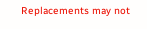Replacements may not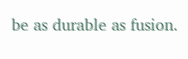be as durable as fusion.